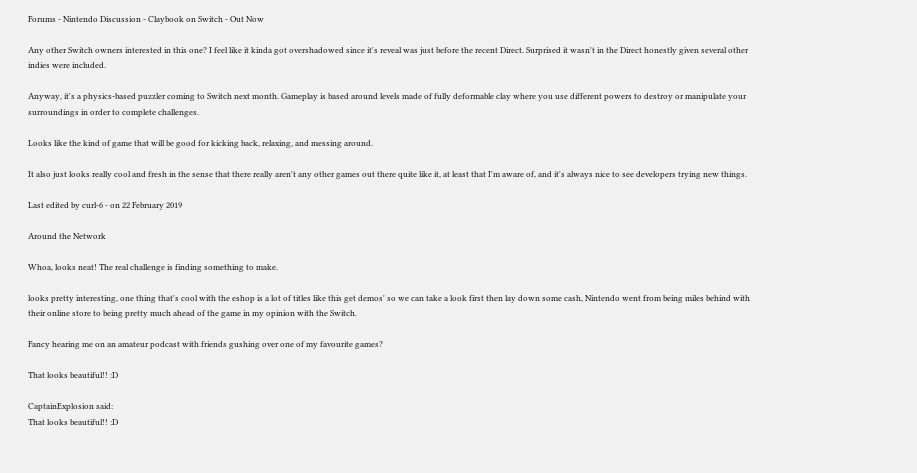Forums - Nintendo Discussion - Claybook on Switch - Out Now

Any other Switch owners interested in this one? I feel like it kinda got overshadowed since it's reveal was just before the recent Direct. Surprised it wasn't in the Direct honestly given several other indies were included.

Anyway, it's a physics-based puzzler coming to Switch next month. Gameplay is based around levels made of fully deformable clay where you use different powers to destroy or manipulate your surroundings in order to complete challenges.

Looks like the kind of game that will be good for kicking back, relaxing, and messing around.

It also just looks really cool and fresh in the sense that there really aren't any other games out there quite like it, at least that I'm aware of, and it's always nice to see developers trying new things.

Last edited by curl-6 - on 22 February 2019

Around the Network

Whoa, looks neat! The real challenge is finding something to make.

looks pretty interesting, one thing that's cool with the eshop is a lot of titles like this get demos' so we can take a look first then lay down some cash, Nintendo went from being miles behind with their online store to being pretty much ahead of the game in my opinion with the Switch.

Fancy hearing me on an amateur podcast with friends gushing over one of my favourite games?

That looks beautiful!! :D

CaptainExplosion said:
That looks beautiful!! :D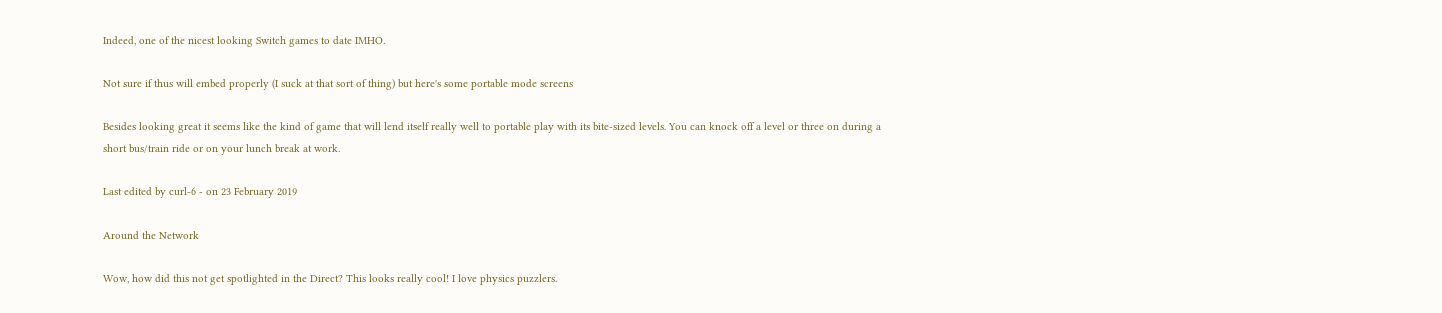Indeed, one of the nicest looking Switch games to date IMHO.

Not sure if thus will embed properly (I suck at that sort of thing) but here's some portable mode screens

Besides looking great it seems like the kind of game that will lend itself really well to portable play with its bite-sized levels. You can knock off a level or three on during a short bus/train ride or on your lunch break at work.

Last edited by curl-6 - on 23 February 2019

Around the Network

Wow, how did this not get spotlighted in the Direct? This looks really cool! I love physics puzzlers.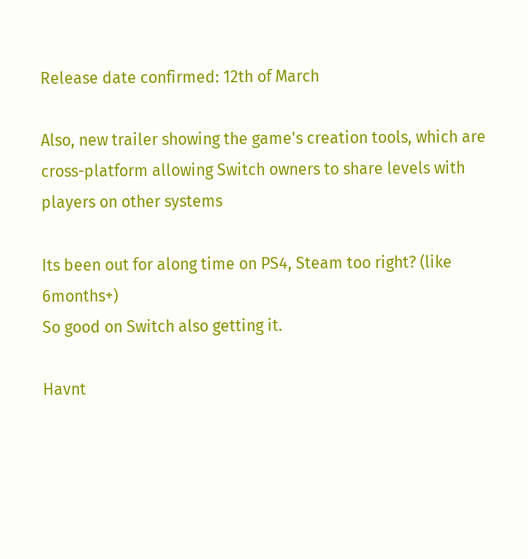Release date confirmed: 12th of March

Also, new trailer showing the game's creation tools, which are cross-platform allowing Switch owners to share levels with players on other systems

Its been out for along time on PS4, Steam too right? (like 6months+)
So good on Switch also getting it.

Havnt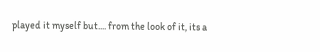played it myself but.... from the look of it, its a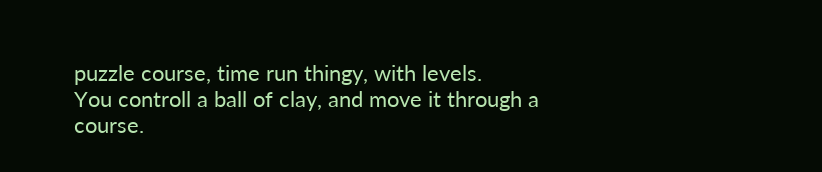puzzle course, time run thingy, with levels.
You controll a ball of clay, and move it through a course.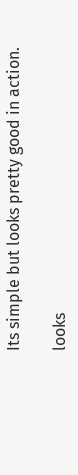Its simple but looks pretty good in action.

looks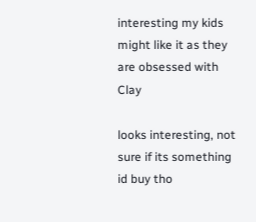interesting my kids might like it as they are obsessed with Clay

looks interesting, not sure if its something id buy tho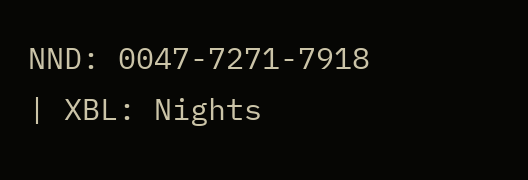NND: 0047-7271-7918 | XBL: Nights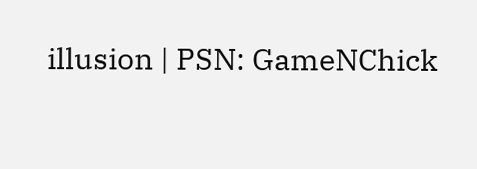illusion | PSN: GameNChick